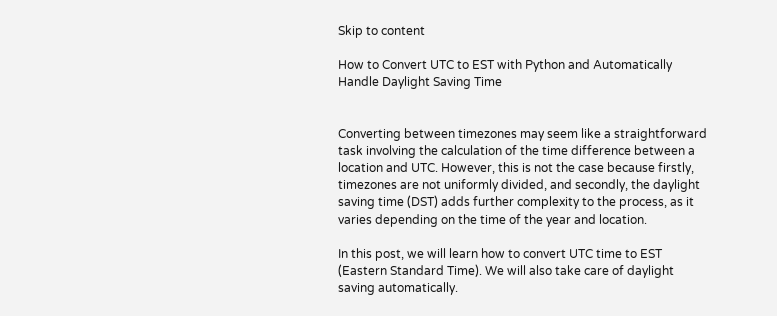Skip to content

How to Convert UTC to EST with Python and Automatically Handle Daylight Saving Time


Converting between timezones may seem like a straightforward task involving the calculation of the time difference between a location and UTC. However, this is not the case because firstly, timezones are not uniformly divided, and secondly, the daylight saving time (DST) adds further complexity to the process, as it varies depending on the time of the year and location.

In this post, we will learn how to convert UTC time to EST (Eastern Standard Time). We will also take care of daylight saving automatically.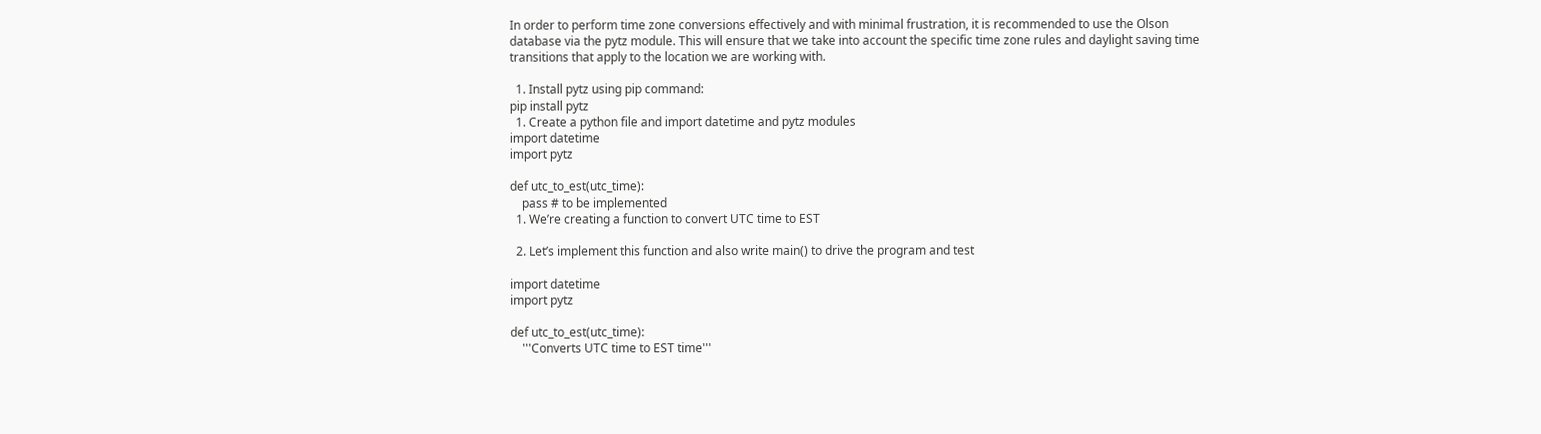In order to perform time zone conversions effectively and with minimal frustration, it is recommended to use the Olson database via the pytz module. This will ensure that we take into account the specific time zone rules and daylight saving time transitions that apply to the location we are working with.

  1. Install pytz using pip command:
pip install pytz
  1. Create a python file and import datetime and pytz modules
import datetime
import pytz

def utc_to_est(utc_time):
    pass # to be implemented
  1. We’re creating a function to convert UTC time to EST

  2. Let’s implement this function and also write main() to drive the program and test

import datetime
import pytz

def utc_to_est(utc_time):
    '''Converts UTC time to EST time'''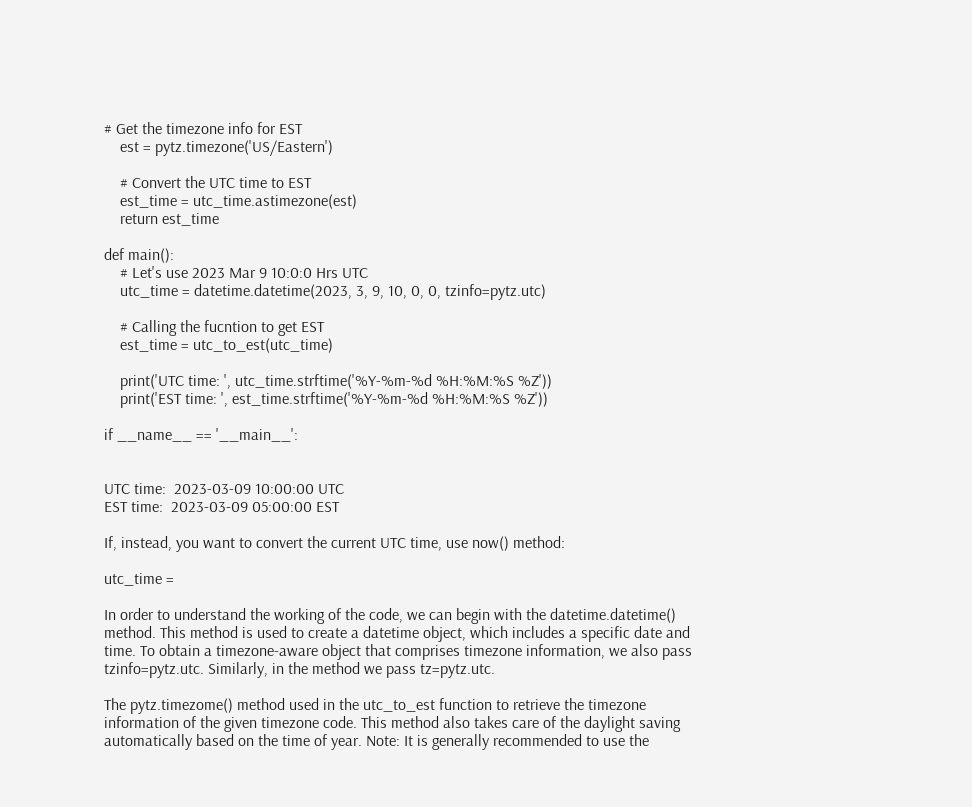# Get the timezone info for EST
    est = pytz.timezone('US/Eastern')

    # Convert the UTC time to EST
    est_time = utc_time.astimezone(est)
    return est_time

def main():
    # Let's use 2023 Mar 9 10:0:0 Hrs UTC
    utc_time = datetime.datetime(2023, 3, 9, 10, 0, 0, tzinfo=pytz.utc)

    # Calling the fucntion to get EST
    est_time = utc_to_est(utc_time)

    print('UTC time: ', utc_time.strftime('%Y-%m-%d %H:%M:%S %Z'))
    print('EST time: ', est_time.strftime('%Y-%m-%d %H:%M:%S %Z'))

if __name__ == '__main__':


UTC time:  2023-03-09 10:00:00 UTC
EST time:  2023-03-09 05:00:00 EST

If, instead, you want to convert the current UTC time, use now() method:

utc_time =

In order to understand the working of the code, we can begin with the datetime.datetime() method. This method is used to create a datetime object, which includes a specific date and time. To obtain a timezone-aware object that comprises timezone information, we also pass tzinfo=pytz.utc. Similarly, in the method we pass tz=pytz.utc.

The pytz.timezome() method used in the utc_to_est function to retrieve the timezone information of the given timezone code. This method also takes care of the daylight saving automatically based on the time of year. Note: It is generally recommended to use the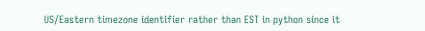US/Eastern timezone identifier rather than EST in python since it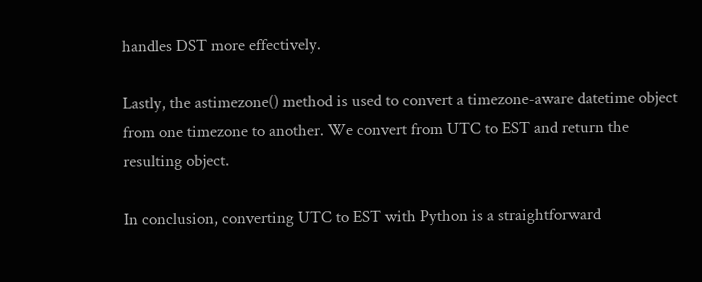handles DST more effectively.

Lastly, the astimezone() method is used to convert a timezone-aware datetime object from one timezone to another. We convert from UTC to EST and return the resulting object.

In conclusion, converting UTC to EST with Python is a straightforward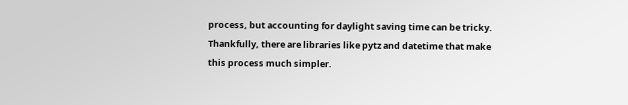process, but accounting for daylight saving time can be tricky. Thankfully, there are libraries like pytz and datetime that make this process much simpler.